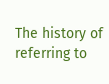The history of referring to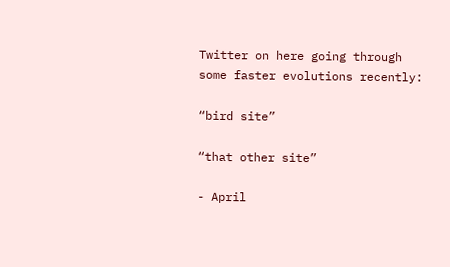Twitter on here going through some faster evolutions recently:

“bird site”

“that other site”

- April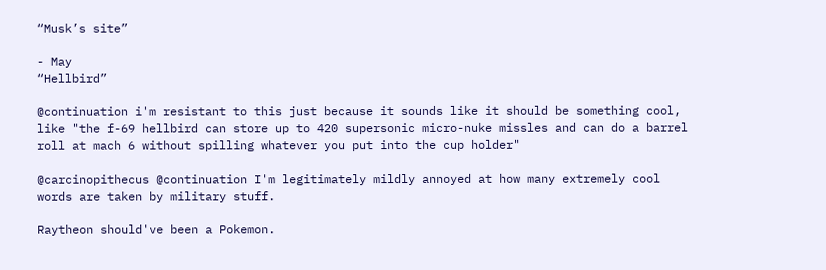“Musk’s site”

- May
“Hellbird”

@continuation i'm resistant to this just because it sounds like it should be something cool, like "the f-69 hellbird can store up to 420 supersonic micro-nuke missles and can do a barrel roll at mach 6 without spilling whatever you put into the cup holder"

@carcinopithecus @continuation I'm legitimately mildly annoyed at how many extremely cool words are taken by military stuff.

Raytheon should've been a Pokemon.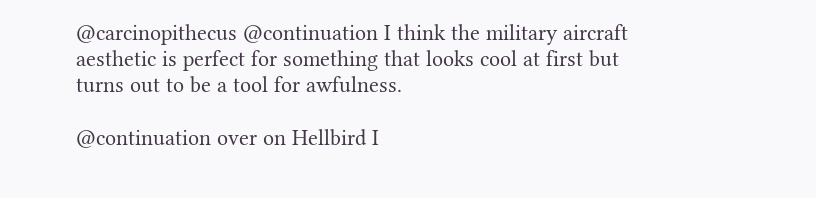@carcinopithecus @continuation I think the military aircraft aesthetic is perfect for something that looks cool at first but turns out to be a tool for awfulness.

@continuation over on Hellbird I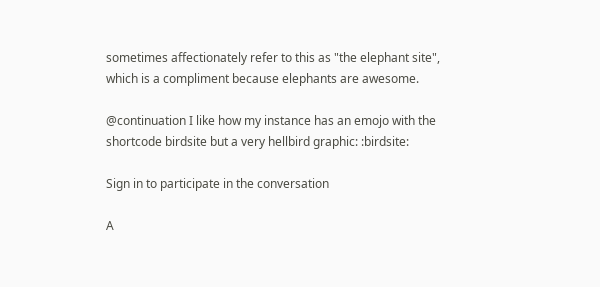sometimes affectionately refer to this as "the elephant site", which is a compliment because elephants are awesome.

@continuation I like how my instance has an emojo with the shortcode birdsite but a very hellbird graphic: :birdsite:

Sign in to participate in the conversation

A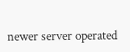newer server operated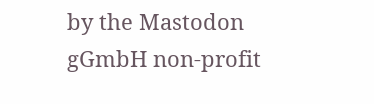by the Mastodon gGmbH non-profit